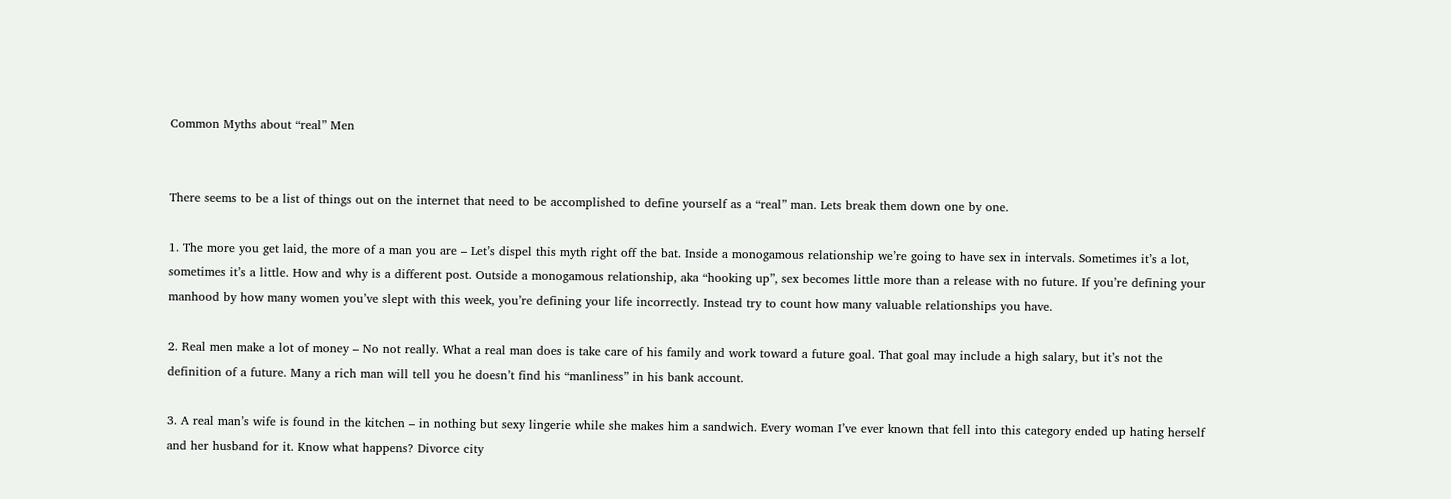Common Myths about “real” Men


There seems to be a list of things out on the internet that need to be accomplished to define yourself as a “real” man. Lets break them down one by one.

1. The more you get laid, the more of a man you are – Let’s dispel this myth right off the bat. Inside a monogamous relationship we’re going to have sex in intervals. Sometimes it’s a lot, sometimes it’s a little. How and why is a different post. Outside a monogamous relationship, aka “hooking up”, sex becomes little more than a release with no future. If you’re defining your manhood by how many women you’ve slept with this week, you’re defining your life incorrectly. Instead try to count how many valuable relationships you have.

2. Real men make a lot of money – No not really. What a real man does is take care of his family and work toward a future goal. That goal may include a high salary, but it’s not the definition of a future. Many a rich man will tell you he doesn’t find his “manliness” in his bank account.

3. A real man’s wife is found in the kitchen – in nothing but sexy lingerie while she makes him a sandwich. Every woman I’ve ever known that fell into this category ended up hating herself and her husband for it. Know what happens? Divorce city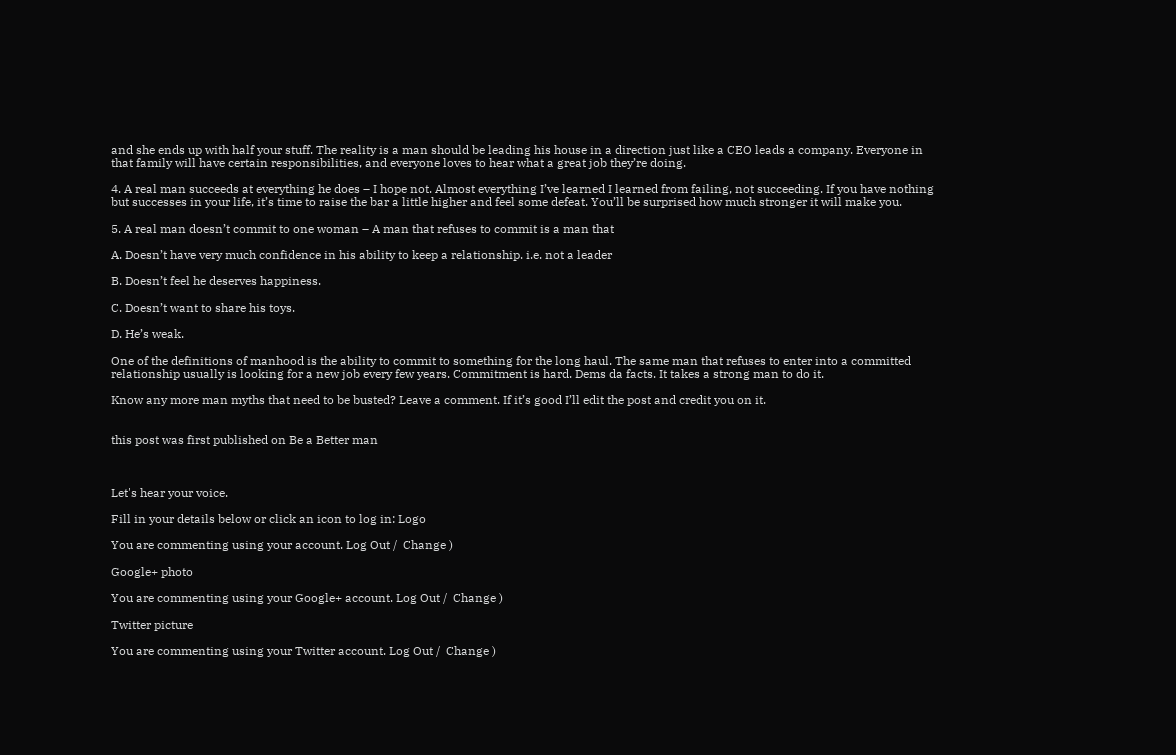and she ends up with half your stuff. The reality is a man should be leading his house in a direction just like a CEO leads a company. Everyone in that family will have certain responsibilities, and everyone loves to hear what a great job they’re doing.

4. A real man succeeds at everything he does – I hope not. Almost everything I’ve learned I learned from failing, not succeeding. If you have nothing but successes in your life, it’s time to raise the bar a little higher and feel some defeat. You’ll be surprised how much stronger it will make you.

5. A real man doesn’t commit to one woman – A man that refuses to commit is a man that

A. Doesn’t have very much confidence in his ability to keep a relationship. i.e. not a leader

B. Doesn’t feel he deserves happiness.

C. Doesn’t want to share his toys.

D. He’s weak.

One of the definitions of manhood is the ability to commit to something for the long haul. The same man that refuses to enter into a committed relationship usually is looking for a new job every few years. Commitment is hard. Dems da facts. It takes a strong man to do it.

Know any more man myths that need to be busted? Leave a comment. If it’s good I’ll edit the post and credit you on it.


this post was first published on Be a Better man



Let's hear your voice.

Fill in your details below or click an icon to log in: Logo

You are commenting using your account. Log Out /  Change )

Google+ photo

You are commenting using your Google+ account. Log Out /  Change )

Twitter picture

You are commenting using your Twitter account. Log Out /  Change )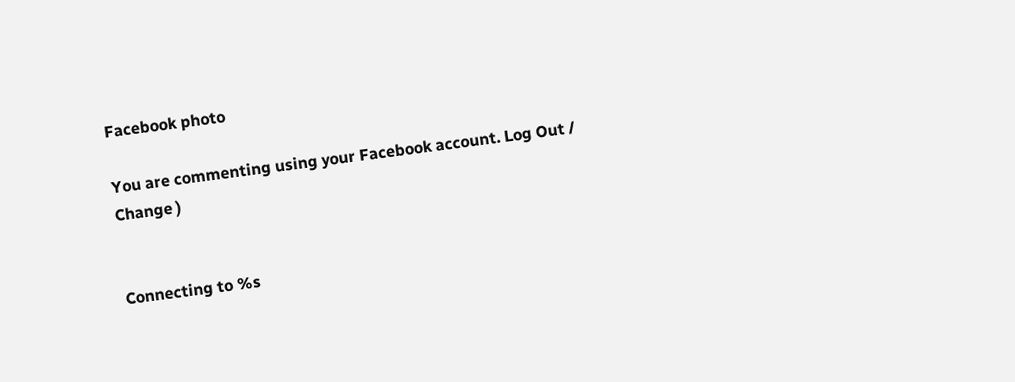Facebook photo

You are commenting using your Facebook account. Log Out /  Change )


Connecting to %s